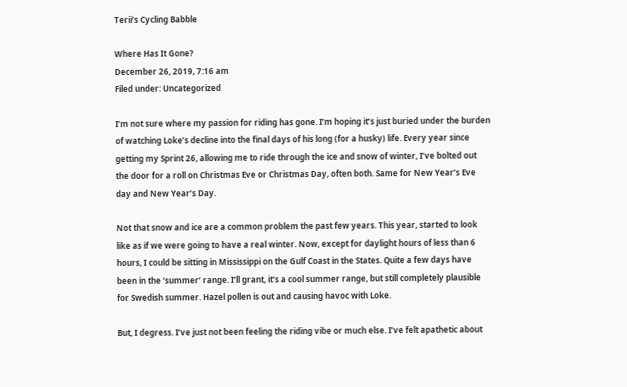Terii’s Cycling Babble

Where Has It Gone?
December 26, 2019, 7:16 am
Filed under: Uncategorized

I’m not sure where my passion for riding has gone. I’m hoping it’s just buried under the burden of watching Loke’s decline into the final days of his long (for a husky) life. Every year since getting my Sprint 26, allowing me to ride through the ice and snow of winter, I’ve bolted out the door for a roll on Christmas Eve or Christmas Day, often both. Same for New Year’s Eve day and New Year’s Day.

Not that snow and ice are a common problem the past few years. This year, started to look like as if we were going to have a real winter. Now, except for daylight hours of less than 6 hours, I could be sitting in Mississippi on the Gulf Coast in the States. Quite a few days have been in the ‘summer’ range. I’ll grant, it’s a cool summer range, but still completely plausible for Swedish summer. Hazel pollen is out and causing havoc with Loke.

But, I degress. I’ve just not been feeling the riding vibe or much else. I’ve felt apathetic about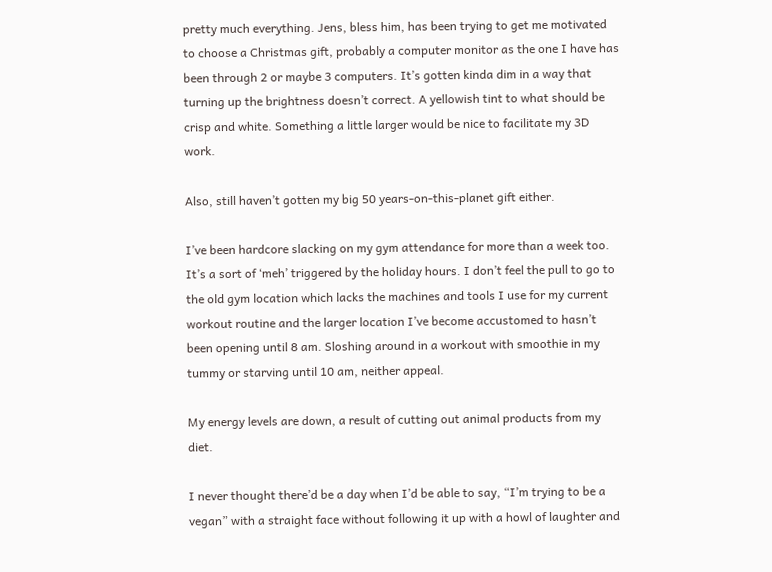pretty much everything. Jens, bless him, has been trying to get me motivated to choose a Christmas gift, probably a computer monitor as the one I have has been through 2 or maybe 3 computers. It’s gotten kinda dim in a way that turning up the brightness doesn’t correct. A yellowish tint to what should be crisp and white. Something a little larger would be nice to facilitate my 3D work.

Also, still haven’t gotten my big 50 years-on-this-planet gift either.

I’ve been hardcore slacking on my gym attendance for more than a week too. It’s a sort of ‘meh’ triggered by the holiday hours. I don’t feel the pull to go to the old gym location which lacks the machines and tools I use for my current workout routine and the larger location I’ve become accustomed to hasn’t been opening until 8 am. Sloshing around in a workout with smoothie in my tummy or starving until 10 am, neither appeal.

My energy levels are down, a result of cutting out animal products from my diet.

I never thought there’d be a day when I’d be able to say, “I’m trying to be a vegan” with a straight face without following it up with a howl of laughter and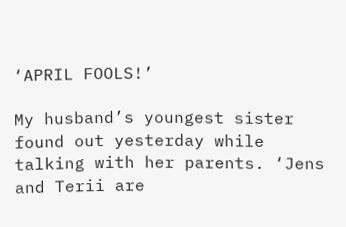‘APRIL FOOLS!’

My husband’s youngest sister found out yesterday while talking with her parents. ‘Jens and Terii are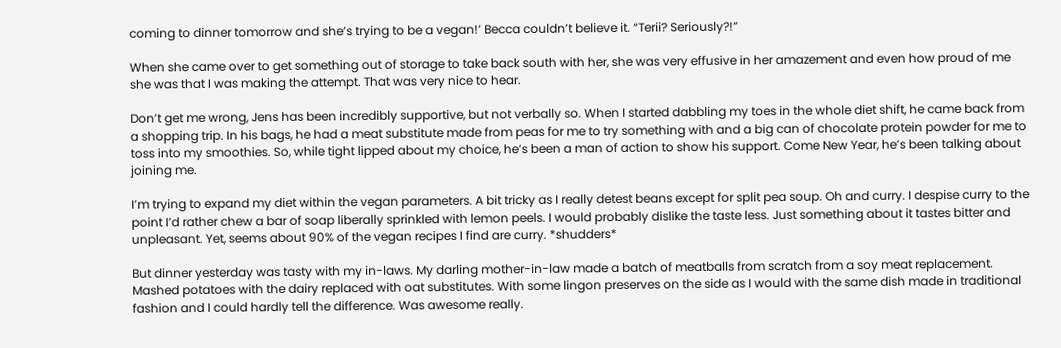coming to dinner tomorrow and she’s trying to be a vegan!’ Becca couldn’t believe it. “Terii? Seriously?!”

When she came over to get something out of storage to take back south with her, she was very effusive in her amazement and even how proud of me she was that I was making the attempt. That was very nice to hear.

Don’t get me wrong, Jens has been incredibly supportive, but not verbally so. When I started dabbling my toes in the whole diet shift, he came back from a shopping trip. In his bags, he had a meat substitute made from peas for me to try something with and a big can of chocolate protein powder for me to toss into my smoothies. So, while tight lipped about my choice, he’s been a man of action to show his support. Come New Year, he’s been talking about joining me.

I’m trying to expand my diet within the vegan parameters. A bit tricky as I really detest beans except for split pea soup. Oh and curry. I despise curry to the point I’d rather chew a bar of soap liberally sprinkled with lemon peels. I would probably dislike the taste less. Just something about it tastes bitter and unpleasant. Yet, seems about 90% of the vegan recipes I find are curry. *shudders*

But dinner yesterday was tasty with my in-laws. My darling mother-in-law made a batch of meatballs from scratch from a soy meat replacement. Mashed potatoes with the dairy replaced with oat substitutes. With some lingon preserves on the side as I would with the same dish made in traditional fashion and I could hardly tell the difference. Was awesome really.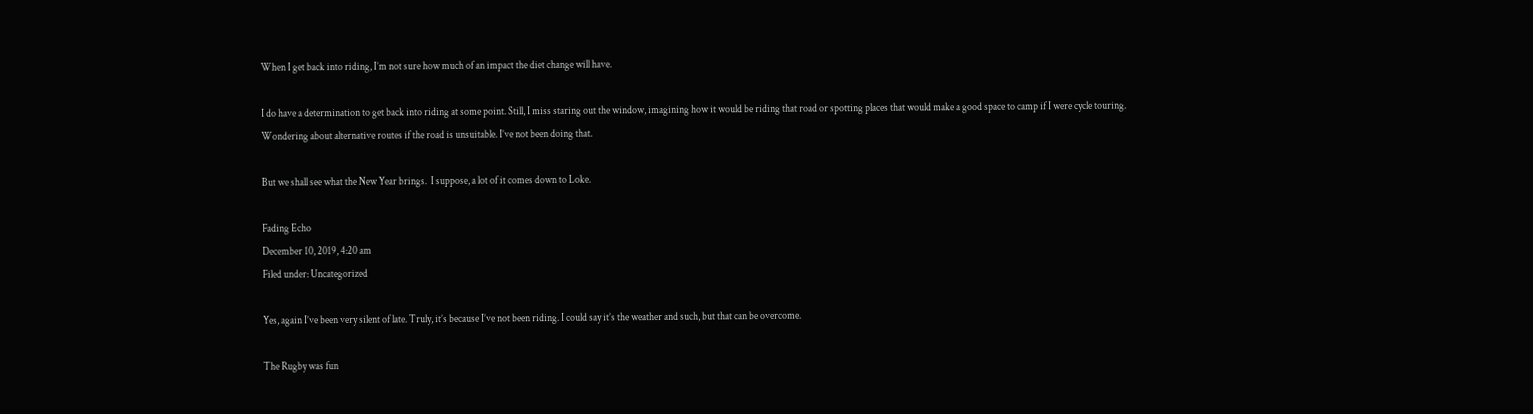When I get back into riding, I’m not sure how much of an impact the diet change will have.

I do have a determination to get back into riding at some point. Still, I miss staring out the window, imagining how it would be riding that road or spotting places that would make a good space to camp if I were cycle touring. Wondering about alternative routes if the road is unsuitable. I’ve not been doing that.

But we shall see what the New Year brings.  I suppose, a lot of it comes down to Loke.

Fading Echo
December 10, 2019, 4:20 am
Filed under: Uncategorized

Yes, again I’ve been very silent of late. Truly, it’s because I’ve not been riding. I could say it’s the weather and such, but that can be overcome.

The Rugby was fun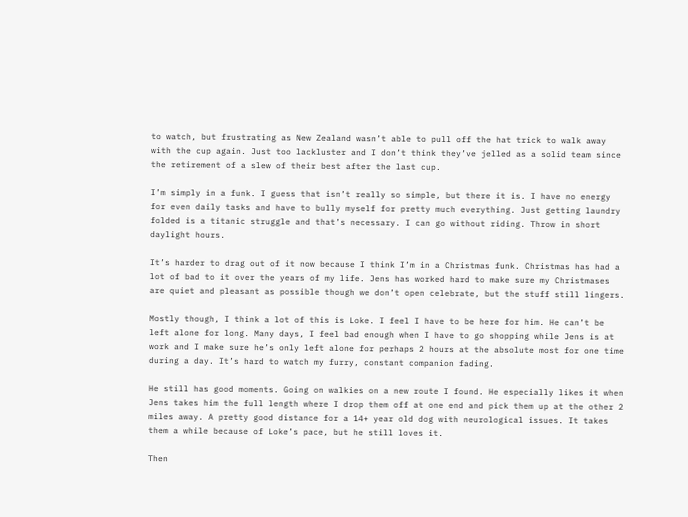to watch, but frustrating as New Zealand wasn’t able to pull off the hat trick to walk away with the cup again. Just too lackluster and I don’t think they’ve jelled as a solid team since the retirement of a slew of their best after the last cup.

I’m simply in a funk. I guess that isn’t really so simple, but there it is. I have no energy for even daily tasks and have to bully myself for pretty much everything. Just getting laundry folded is a titanic struggle and that’s necessary. I can go without riding. Throw in short daylight hours.

It’s harder to drag out of it now because I think I’m in a Christmas funk. Christmas has had a lot of bad to it over the years of my life. Jens has worked hard to make sure my Christmases are quiet and pleasant as possible though we don’t open celebrate, but the stuff still lingers.

Mostly though, I think a lot of this is Loke. I feel I have to be here for him. He can’t be left alone for long. Many days, I feel bad enough when I have to go shopping while Jens is at work and I make sure he’s only left alone for perhaps 2 hours at the absolute most for one time during a day. It’s hard to watch my furry, constant companion fading.

He still has good moments. Going on walkies on a new route I found. He especially likes it when Jens takes him the full length where I drop them off at one end and pick them up at the other 2 miles away. A pretty good distance for a 14+ year old dog with neurological issues. It takes them a while because of Loke’s pace, but he still loves it.

Then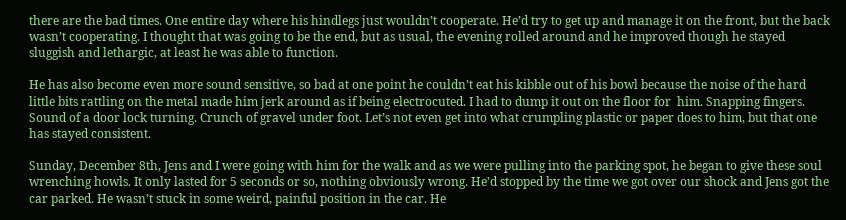there are the bad times. One entire day where his hindlegs just wouldn’t cooperate. He’d try to get up and manage it on the front, but the back wasn’t cooperating. I thought that was going to be the end, but as usual, the evening rolled around and he improved though he stayed sluggish and lethargic, at least he was able to function.

He has also become even more sound sensitive, so bad at one point he couldn’t eat his kibble out of his bowl because the noise of the hard little bits rattling on the metal made him jerk around as if being electrocuted. I had to dump it out on the floor for  him. Snapping fingers. Sound of a door lock turning. Crunch of gravel under foot. Let’s not even get into what crumpling plastic or paper does to him, but that one has stayed consistent.

Sunday, December 8th, Jens and I were going with him for the walk and as we were pulling into the parking spot, he began to give these soul wrenching howls. It only lasted for 5 seconds or so, nothing obviously wrong. He’d stopped by the time we got over our shock and Jens got the car parked. He wasn’t stuck in some weird, painful position in the car. He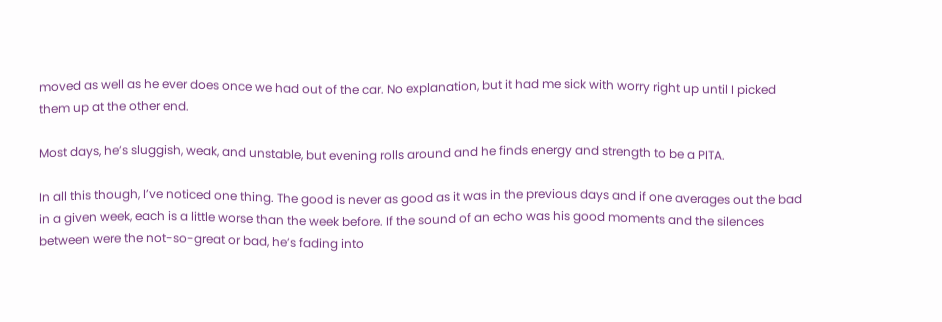moved as well as he ever does once we had out of the car. No explanation, but it had me sick with worry right up until I picked them up at the other end.

Most days, he’s sluggish, weak, and unstable, but evening rolls around and he finds energy and strength to be a PITA.

In all this though, I’ve noticed one thing. The good is never as good as it was in the previous days and if one averages out the bad in a given week, each is a little worse than the week before. If the sound of an echo was his good moments and the silences between were the not-so-great or bad, he’s fading into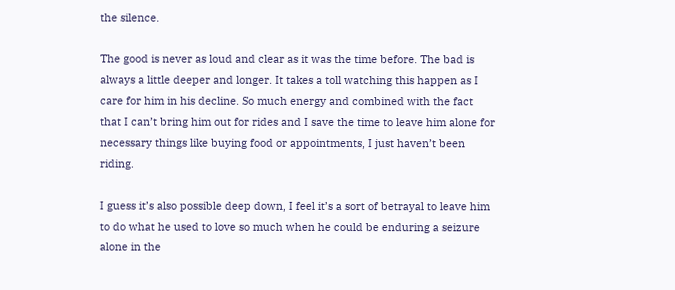the silence.

The good is never as loud and clear as it was the time before. The bad is always a little deeper and longer. It takes a toll watching this happen as I care for him in his decline. So much energy and combined with the fact that I can’t bring him out for rides and I save the time to leave him alone for necessary things like buying food or appointments, I just haven’t been riding.

I guess it’s also possible deep down, I feel it’s a sort of betrayal to leave him to do what he used to love so much when he could be enduring a seizure alone in the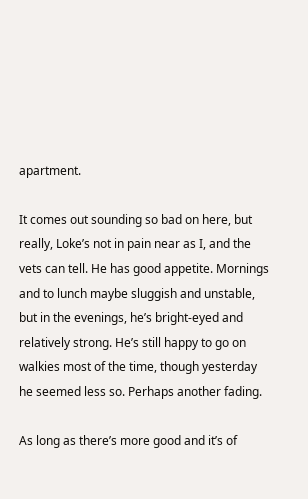apartment.

It comes out sounding so bad on here, but really, Loke’s not in pain near as I, and the vets can tell. He has good appetite. Mornings and to lunch maybe sluggish and unstable, but in the evenings, he’s bright-eyed and relatively strong. He’s still happy to go on walkies most of the time, though yesterday he seemed less so. Perhaps another fading.

As long as there’s more good and it’s of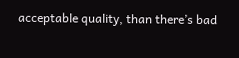acceptable quality, than there’s bad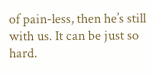of pain-less, then he’s still with us. It can be just so hard.